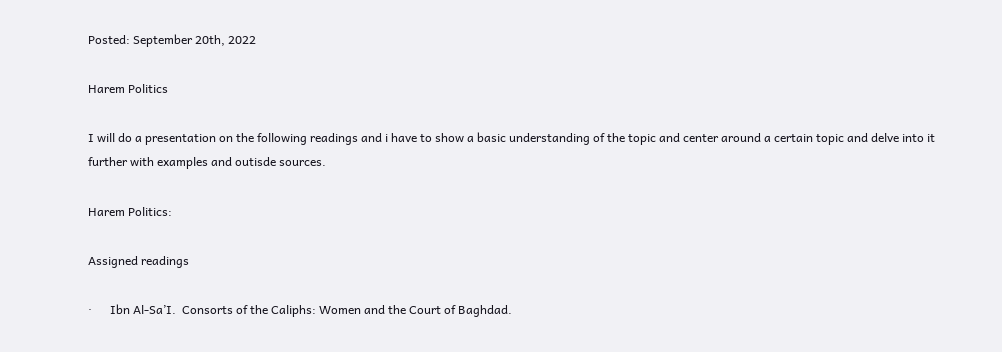Posted: September 20th, 2022

Harem Politics

I will do a presentation on the following readings and i have to show a basic understanding of the topic and center around a certain topic and delve into it further with examples and outisde sources.

Harem Politics:

Assigned readings

·      Ibn Al-Sa’I.  Consorts of the Caliphs: Women and the Court of Baghdad.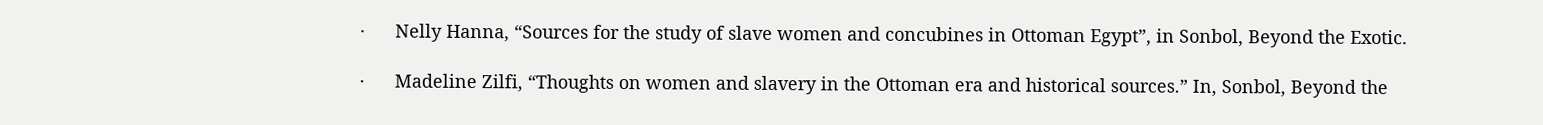·      Nelly Hanna, “Sources for the study of slave women and concubines in Ottoman Egypt”, in Sonbol, Beyond the Exotic.

·      Madeline Zilfi, “Thoughts on women and slavery in the Ottoman era and historical sources.” In, Sonbol, Beyond the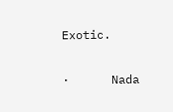Exotic.

·      Nada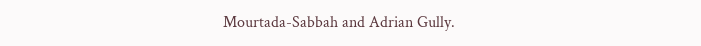Mourtada-Sabbah and Adrian Gully.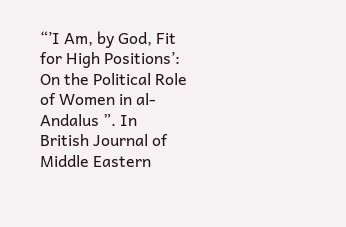“’I Am, by God, Fit for High Positions’: On the Political Role of Women in al-Andalus ”. In British Journal of Middle Eastern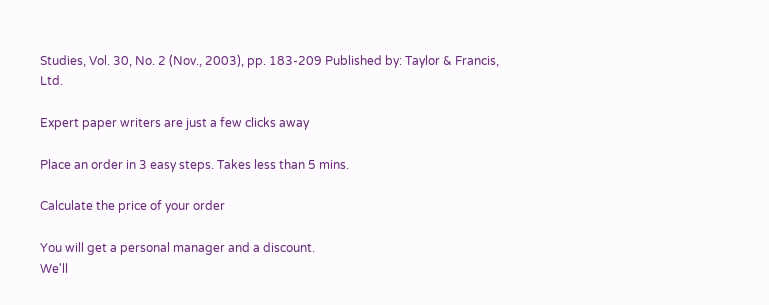Studies, Vol. 30, No. 2 (Nov., 2003), pp. 183-209 Published by: Taylor & Francis, Ltd.

Expert paper writers are just a few clicks away

Place an order in 3 easy steps. Takes less than 5 mins.

Calculate the price of your order

You will get a personal manager and a discount.
We'll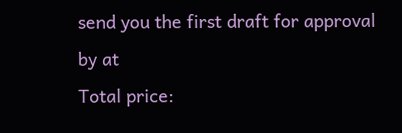send you the first draft for approval by at
Total price: